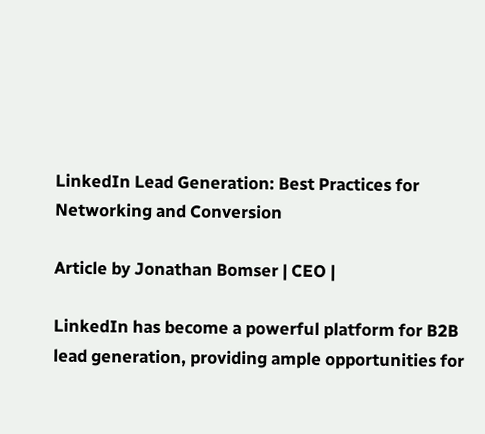LinkedIn Lead Generation: Best Practices for Networking and Conversion

Article by Jonathan Bomser | CEO |

LinkedIn has become a powerful platform for B2B lead generation, providing ample opportunities for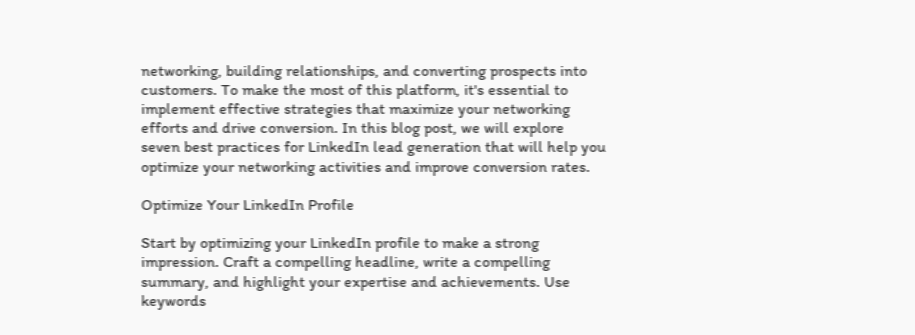networking, building relationships, and converting prospects into customers. To make the most of this platform, it's essential to implement effective strategies that maximize your networking efforts and drive conversion. In this blog post, we will explore seven best practices for LinkedIn lead generation that will help you optimize your networking activities and improve conversion rates.

Optimize Your LinkedIn Profile

Start by optimizing your LinkedIn profile to make a strong impression. Craft a compelling headline, write a compelling summary, and highlight your expertise and achievements. Use keywords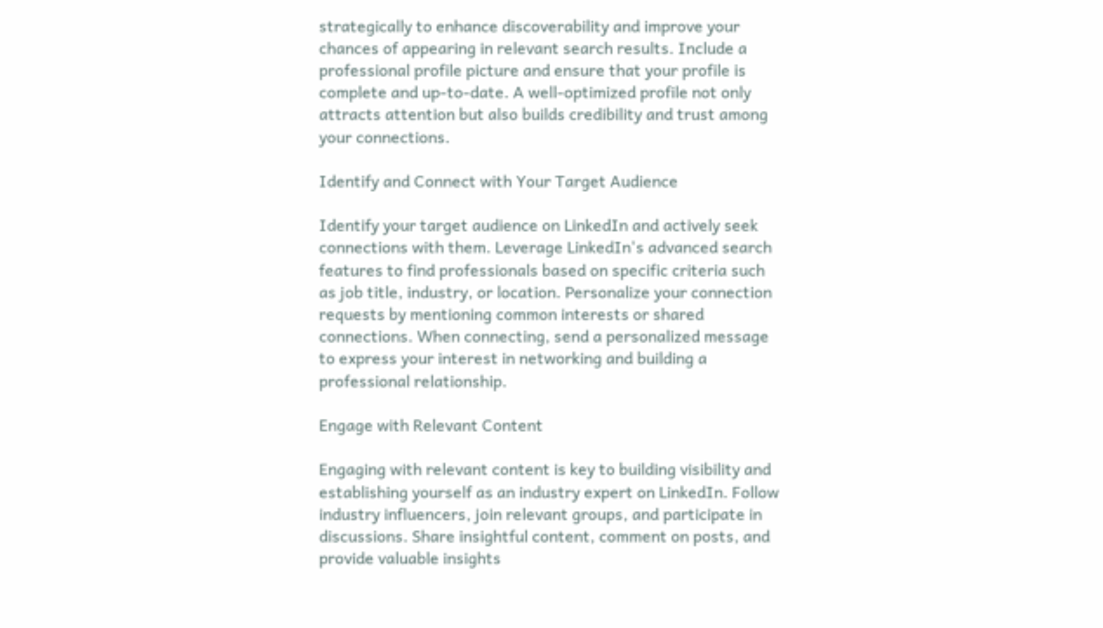strategically to enhance discoverability and improve your chances of appearing in relevant search results. Include a professional profile picture and ensure that your profile is complete and up-to-date. A well-optimized profile not only attracts attention but also builds credibility and trust among your connections.

Identify and Connect with Your Target Audience

Identify your target audience on LinkedIn and actively seek connections with them. Leverage LinkedIn's advanced search features to find professionals based on specific criteria such as job title, industry, or location. Personalize your connection requests by mentioning common interests or shared connections. When connecting, send a personalized message to express your interest in networking and building a professional relationship.

Engage with Relevant Content

Engaging with relevant content is key to building visibility and establishing yourself as an industry expert on LinkedIn. Follow industry influencers, join relevant groups, and participate in discussions. Share insightful content, comment on posts, and provide valuable insights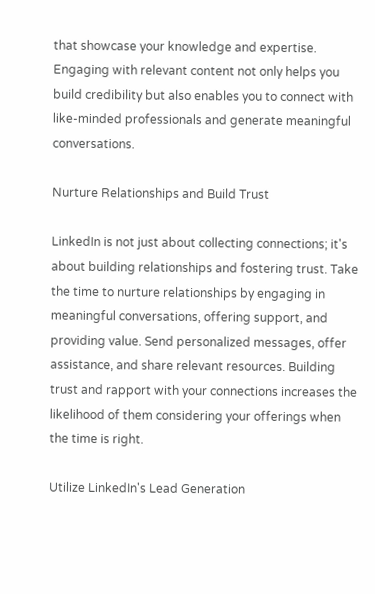that showcase your knowledge and expertise. Engaging with relevant content not only helps you build credibility but also enables you to connect with like-minded professionals and generate meaningful conversations.

Nurture Relationships and Build Trust

LinkedIn is not just about collecting connections; it's about building relationships and fostering trust. Take the time to nurture relationships by engaging in meaningful conversations, offering support, and providing value. Send personalized messages, offer assistance, and share relevant resources. Building trust and rapport with your connections increases the likelihood of them considering your offerings when the time is right.

Utilize LinkedIn's Lead Generation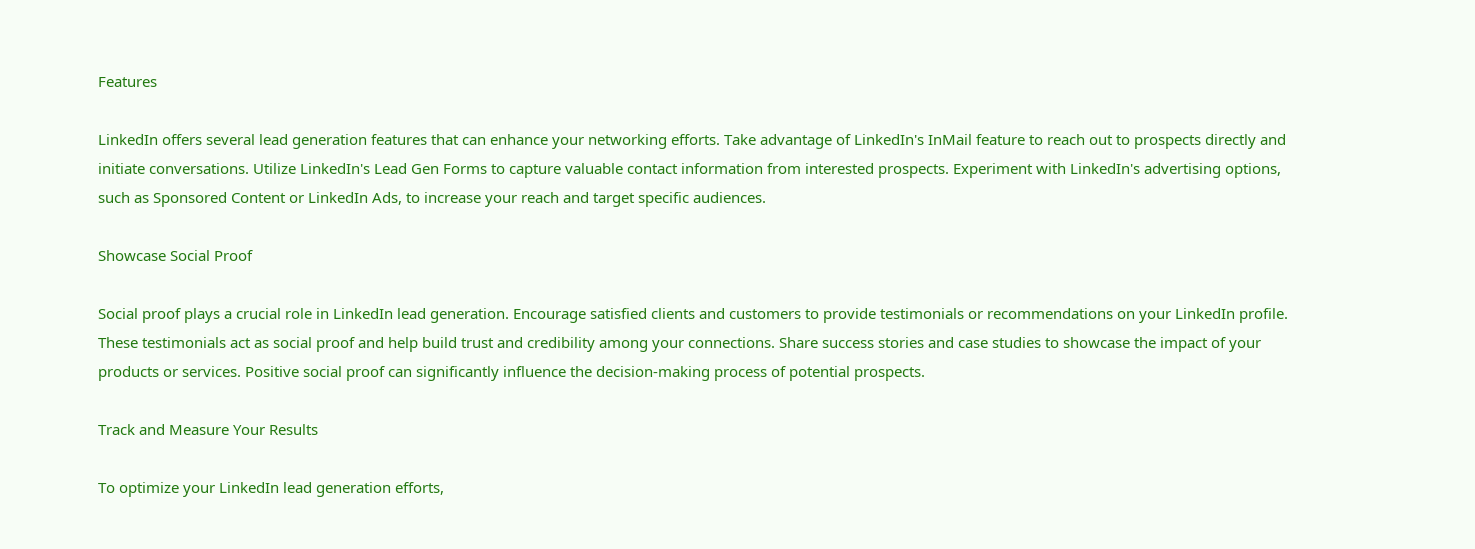Features

LinkedIn offers several lead generation features that can enhance your networking efforts. Take advantage of LinkedIn's InMail feature to reach out to prospects directly and initiate conversations. Utilize LinkedIn's Lead Gen Forms to capture valuable contact information from interested prospects. Experiment with LinkedIn's advertising options, such as Sponsored Content or LinkedIn Ads, to increase your reach and target specific audiences.

Showcase Social Proof

Social proof plays a crucial role in LinkedIn lead generation. Encourage satisfied clients and customers to provide testimonials or recommendations on your LinkedIn profile. These testimonials act as social proof and help build trust and credibility among your connections. Share success stories and case studies to showcase the impact of your products or services. Positive social proof can significantly influence the decision-making process of potential prospects.

Track and Measure Your Results

To optimize your LinkedIn lead generation efforts,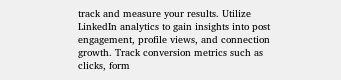track and measure your results. Utilize LinkedIn analytics to gain insights into post engagement, profile views, and connection growth. Track conversion metrics such as clicks, form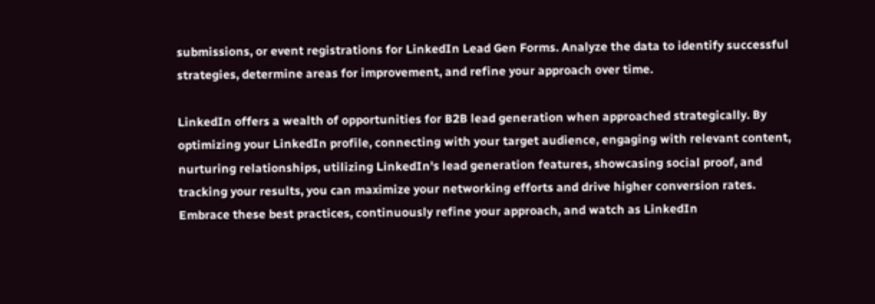submissions, or event registrations for LinkedIn Lead Gen Forms. Analyze the data to identify successful strategies, determine areas for improvement, and refine your approach over time.

LinkedIn offers a wealth of opportunities for B2B lead generation when approached strategically. By optimizing your LinkedIn profile, connecting with your target audience, engaging with relevant content, nurturing relationships, utilizing LinkedIn's lead generation features, showcasing social proof, and tracking your results, you can maximize your networking efforts and drive higher conversion rates. Embrace these best practices, continuously refine your approach, and watch as LinkedIn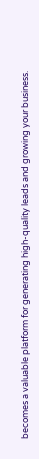becomes a valuable platform for generating high-quality leads and growing your business.